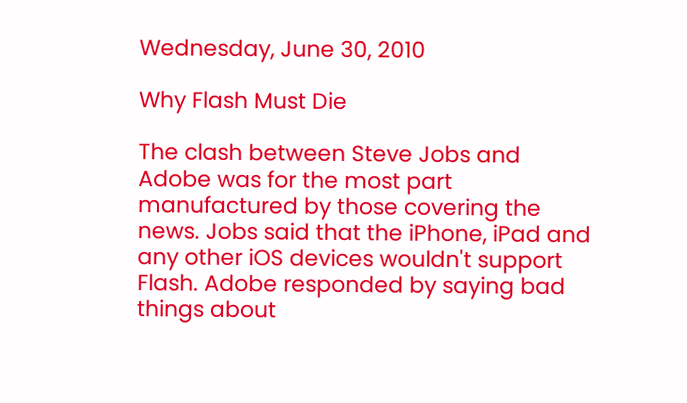Wednesday, June 30, 2010

Why Flash Must Die

The clash between Steve Jobs and Adobe was for the most part manufactured by those covering the news. Jobs said that the iPhone, iPad and any other iOS devices wouldn't support Flash. Adobe responded by saying bad things about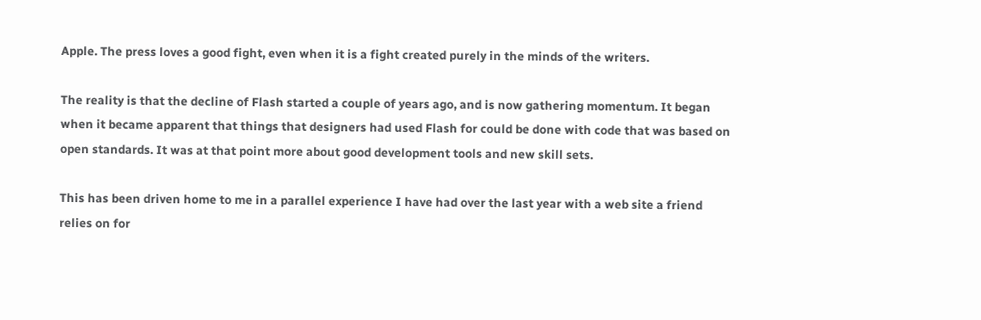Apple. The press loves a good fight, even when it is a fight created purely in the minds of the writers.

The reality is that the decline of Flash started a couple of years ago, and is now gathering momentum. It began when it became apparent that things that designers had used Flash for could be done with code that was based on open standards. It was at that point more about good development tools and new skill sets.

This has been driven home to me in a parallel experience I have had over the last year with a web site a friend relies on for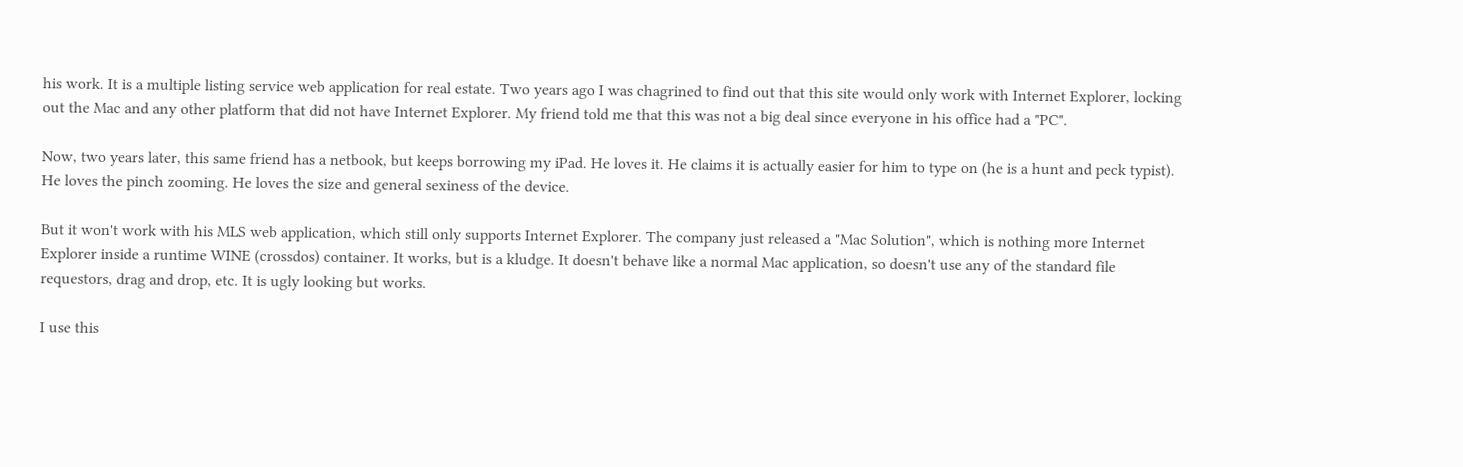his work. It is a multiple listing service web application for real estate. Two years ago I was chagrined to find out that this site would only work with Internet Explorer, locking out the Mac and any other platform that did not have Internet Explorer. My friend told me that this was not a big deal since everyone in his office had a "PC".

Now, two years later, this same friend has a netbook, but keeps borrowing my iPad. He loves it. He claims it is actually easier for him to type on (he is a hunt and peck typist). He loves the pinch zooming. He loves the size and general sexiness of the device.

But it won't work with his MLS web application, which still only supports Internet Explorer. The company just released a "Mac Solution", which is nothing more Internet Explorer inside a runtime WINE (crossdos) container. It works, but is a kludge. It doesn't behave like a normal Mac application, so doesn't use any of the standard file requestors, drag and drop, etc. It is ugly looking but works.

I use this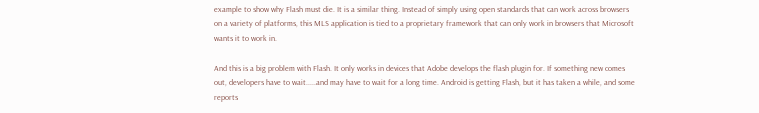example to show why Flash must die. It is a similar thing. Instead of simply using open standards that can work across browsers on a variety of platforms, this MLS application is tied to a proprietary framework that can only work in browsers that Microsoft wants it to work in.

And this is a big problem with Flash. It only works in devices that Adobe develops the flash plugin for. If something new comes out, developers have to wait.....and may have to wait for a long time. Android is getting Flash, but it has taken a while, and some reports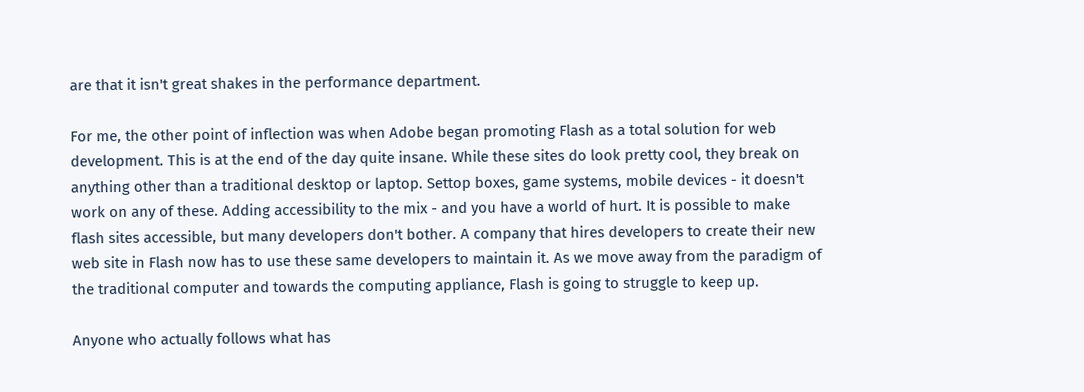are that it isn't great shakes in the performance department.

For me, the other point of inflection was when Adobe began promoting Flash as a total solution for web development. This is at the end of the day quite insane. While these sites do look pretty cool, they break on anything other than a traditional desktop or laptop. Settop boxes, game systems, mobile devices - it doesn't work on any of these. Adding accessibility to the mix - and you have a world of hurt. It is possible to make flash sites accessible, but many developers don't bother. A company that hires developers to create their new web site in Flash now has to use these same developers to maintain it. As we move away from the paradigm of the traditional computer and towards the computing appliance, Flash is going to struggle to keep up.

Anyone who actually follows what has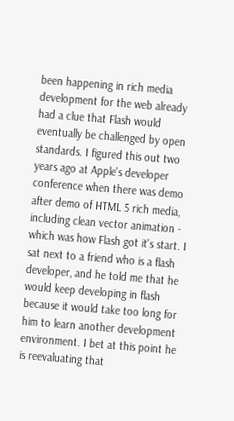been happening in rich media development for the web already had a clue that Flash would eventually be challenged by open standards. I figured this out two years ago at Apple's developer conference when there was demo after demo of HTML 5 rich media, including clean vector animation - which was how Flash got it's start. I sat next to a friend who is a flash developer, and he told me that he would keep developing in flash because it would take too long for him to learn another development environment. I bet at this point he is reevaluating that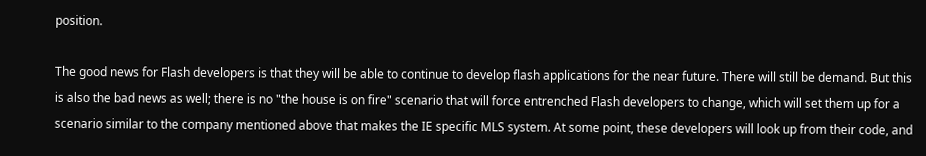position.

The good news for Flash developers is that they will be able to continue to develop flash applications for the near future. There will still be demand. But this is also the bad news as well; there is no "the house is on fire" scenario that will force entrenched Flash developers to change, which will set them up for a scenario similar to the company mentioned above that makes the IE specific MLS system. At some point, these developers will look up from their code, and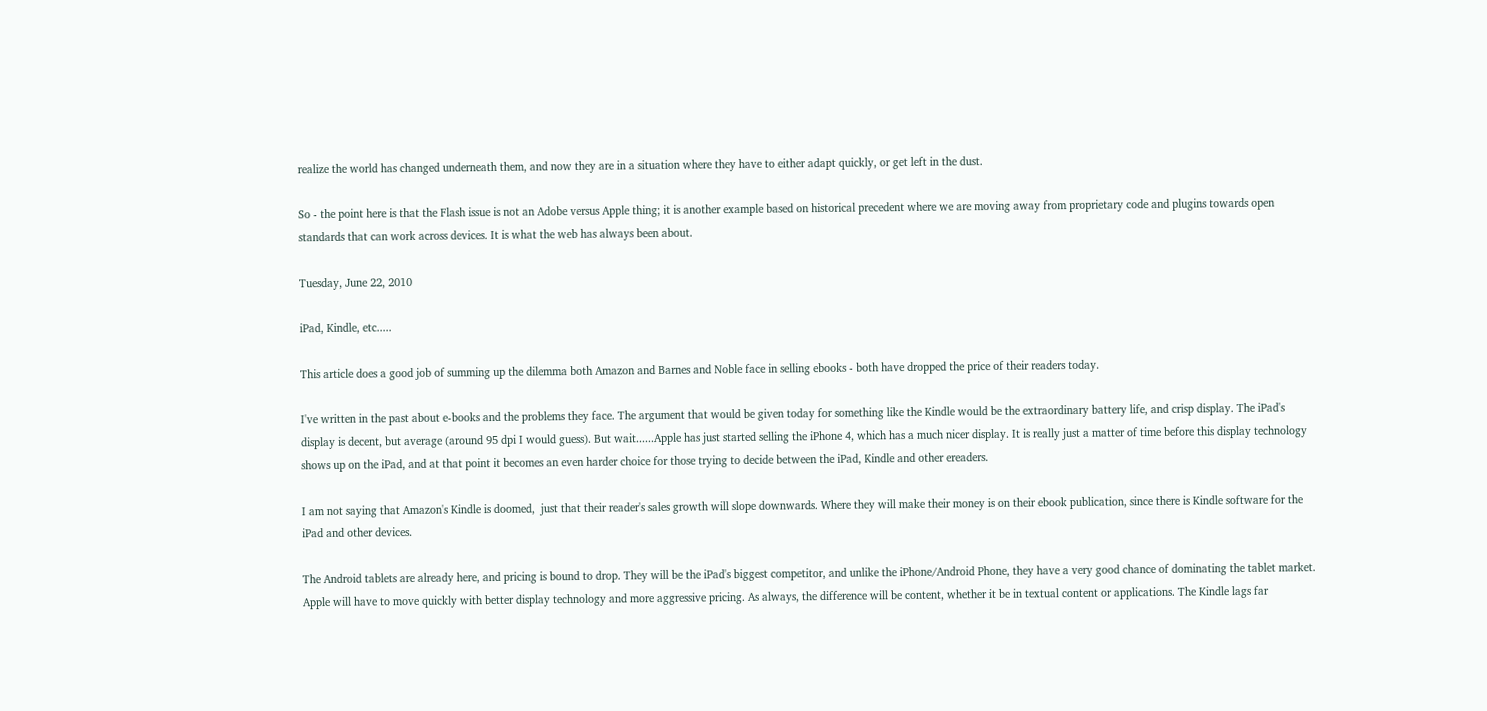realize the world has changed underneath them, and now they are in a situation where they have to either adapt quickly, or get left in the dust.

So - the point here is that the Flash issue is not an Adobe versus Apple thing; it is another example based on historical precedent where we are moving away from proprietary code and plugins towards open standards that can work across devices. It is what the web has always been about.

Tuesday, June 22, 2010

iPad, Kindle, etc.....

This article does a good job of summing up the dilemma both Amazon and Barnes and Noble face in selling ebooks - both have dropped the price of their readers today.

I've written in the past about e-books and the problems they face. The argument that would be given today for something like the Kindle would be the extraordinary battery life, and crisp display. The iPad's display is decent, but average (around 95 dpi I would guess). But wait......Apple has just started selling the iPhone 4, which has a much nicer display. It is really just a matter of time before this display technology shows up on the iPad, and at that point it becomes an even harder choice for those trying to decide between the iPad, Kindle and other ereaders.

I am not saying that Amazon's Kindle is doomed,  just that their reader's sales growth will slope downwards. Where they will make their money is on their ebook publication, since there is Kindle software for the iPad and other devices.

The Android tablets are already here, and pricing is bound to drop. They will be the iPad's biggest competitor, and unlike the iPhone/Android Phone, they have a very good chance of dominating the tablet market. Apple will have to move quickly with better display technology and more aggressive pricing. As always, the difference will be content, whether it be in textual content or applications. The Kindle lags far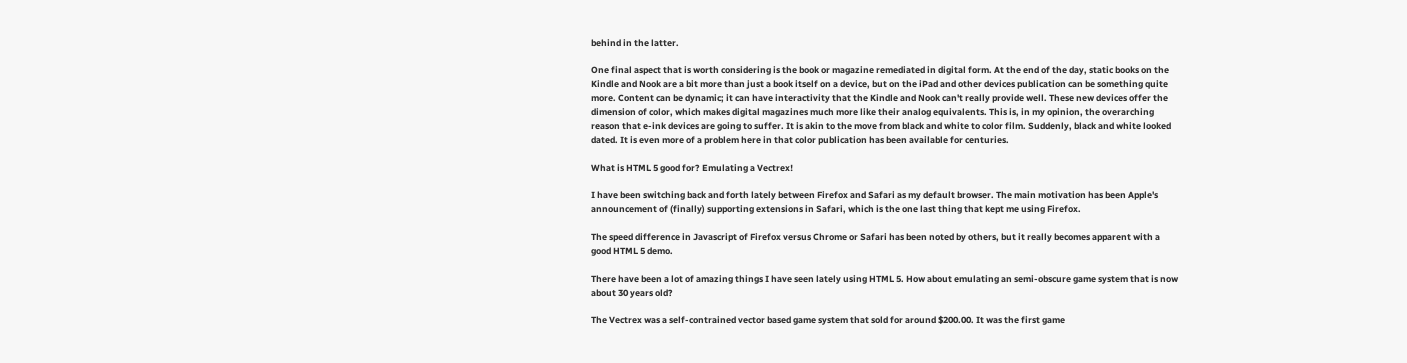behind in the latter.

One final aspect that is worth considering is the book or magazine remediated in digital form. At the end of the day, static books on the Kindle and Nook are a bit more than just a book itself on a device, but on the iPad and other devices publication can be something quite more. Content can be dynamic; it can have interactivity that the Kindle and Nook can't really provide well. These new devices offer the dimension of color, which makes digital magazines much more like their analog equivalents. This is, in my opinion, the overarching reason that e-ink devices are going to suffer. It is akin to the move from black and white to color film. Suddenly, black and white looked dated. It is even more of a problem here in that color publication has been available for centuries.

What is HTML 5 good for? Emulating a Vectrex!

I have been switching back and forth lately between Firefox and Safari as my default browser. The main motivation has been Apple's announcement of (finally) supporting extensions in Safari, which is the one last thing that kept me using Firefox.

The speed difference in Javascript of Firefox versus Chrome or Safari has been noted by others, but it really becomes apparent with a good HTML 5 demo.

There have been a lot of amazing things I have seen lately using HTML 5. How about emulating an semi-obscure game system that is now about 30 years old?

The Vectrex was a self-contrained vector based game system that sold for around $200.00. It was the first game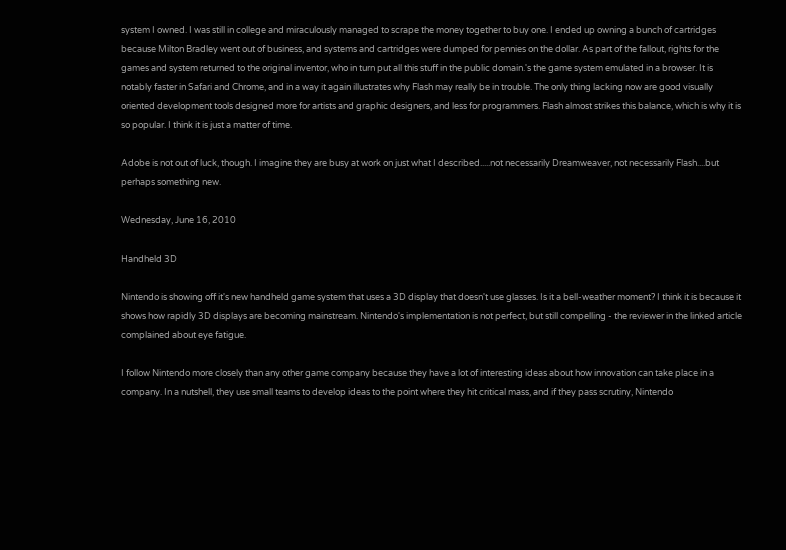system I owned. I was still in college and miraculously managed to scrape the money together to buy one. I ended up owning a bunch of cartridges because Milton Bradley went out of business, and systems and cartridges were dumped for pennies on the dollar. As part of the fallout, rights for the games and system returned to the original inventor, who in turn put all this stuff in the public domain.'s the game system emulated in a browser. It is notably faster in Safari and Chrome, and in a way it again illustrates why Flash may really be in trouble. The only thing lacking now are good visually oriented development tools designed more for artists and graphic designers, and less for programmers. Flash almost strikes this balance, which is why it is so popular. I think it is just a matter of time.

Adobe is not out of luck, though. I imagine they are busy at work on just what I described.....not necessarily Dreamweaver, not necessarily Flash....but perhaps something new.

Wednesday, June 16, 2010

Handheld 3D

Nintendo is showing off it's new handheld game system that uses a 3D display that doesn't use glasses. Is it a bell-weather moment? I think it is because it shows how rapidly 3D displays are becoming mainstream. Nintendo's implementation is not perfect, but still compelling - the reviewer in the linked article complained about eye fatigue.

I follow Nintendo more closely than any other game company because they have a lot of interesting ideas about how innovation can take place in a company. In a nutshell, they use small teams to develop ideas to the point where they hit critical mass, and if they pass scrutiny, Nintendo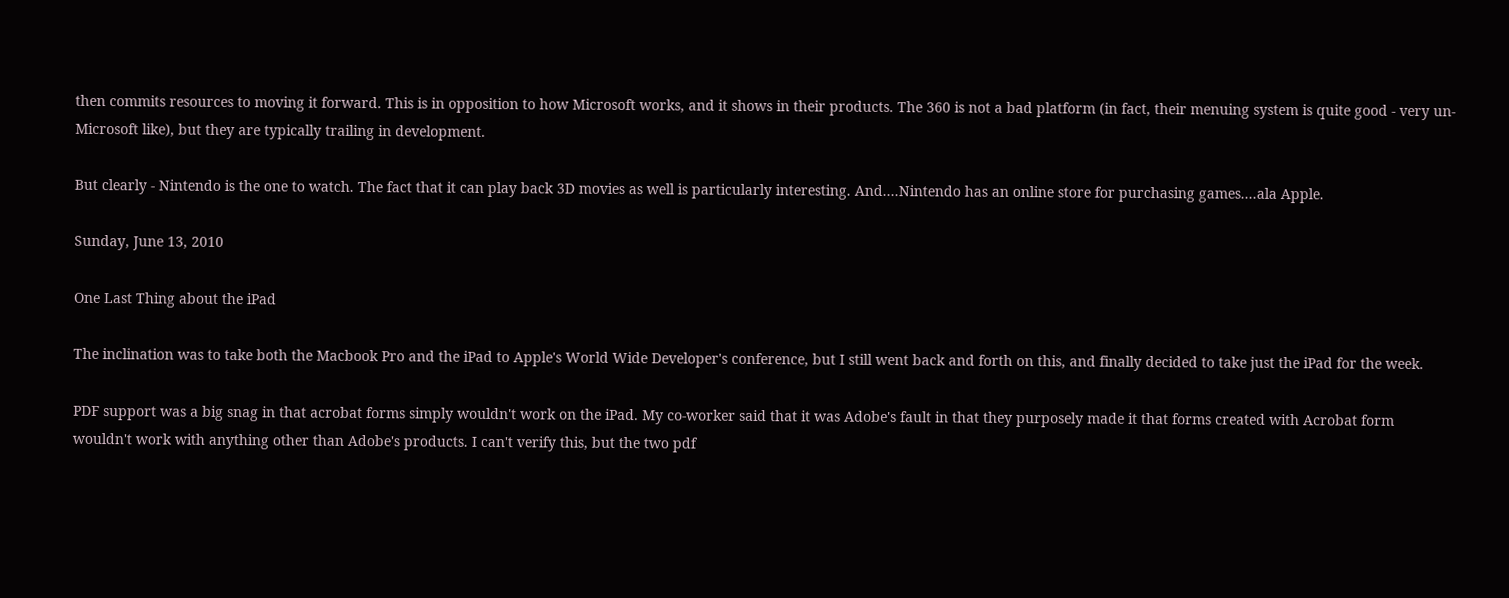then commits resources to moving it forward. This is in opposition to how Microsoft works, and it shows in their products. The 360 is not a bad platform (in fact, their menuing system is quite good - very un-Microsoft like), but they are typically trailing in development.

But clearly - Nintendo is the one to watch. The fact that it can play back 3D movies as well is particularly interesting. And....Nintendo has an online store for purchasing games....ala Apple.

Sunday, June 13, 2010

One Last Thing about the iPad

The inclination was to take both the Macbook Pro and the iPad to Apple's World Wide Developer's conference, but I still went back and forth on this, and finally decided to take just the iPad for the week.

PDF support was a big snag in that acrobat forms simply wouldn't work on the iPad. My co-worker said that it was Adobe's fault in that they purposely made it that forms created with Acrobat form wouldn't work with anything other than Adobe's products. I can't verify this, but the two pdf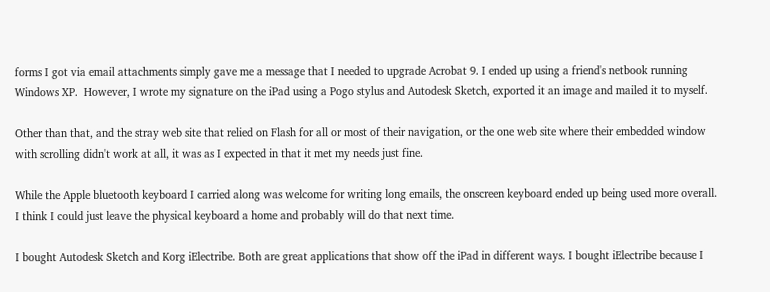forms I got via email attachments simply gave me a message that I needed to upgrade Acrobat 9. I ended up using a friend's netbook running Windows XP.  However, I wrote my signature on the iPad using a Pogo stylus and Autodesk Sketch, exported it an image and mailed it to myself.

Other than that, and the stray web site that relied on Flash for all or most of their navigation, or the one web site where their embedded window with scrolling didn't work at all, it was as I expected in that it met my needs just fine.

While the Apple bluetooth keyboard I carried along was welcome for writing long emails, the onscreen keyboard ended up being used more overall. I think I could just leave the physical keyboard a home and probably will do that next time.

I bought Autodesk Sketch and Korg iElectribe. Both are great applications that show off the iPad in different ways. I bought iElectribe because I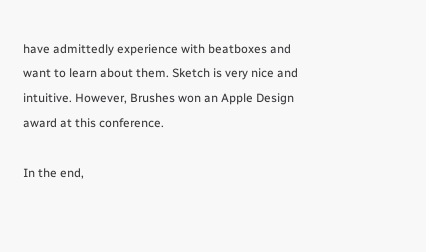have admittedly experience with beatboxes and want to learn about them. Sketch is very nice and intuitive. However, Brushes won an Apple Design award at this conference.

In the end,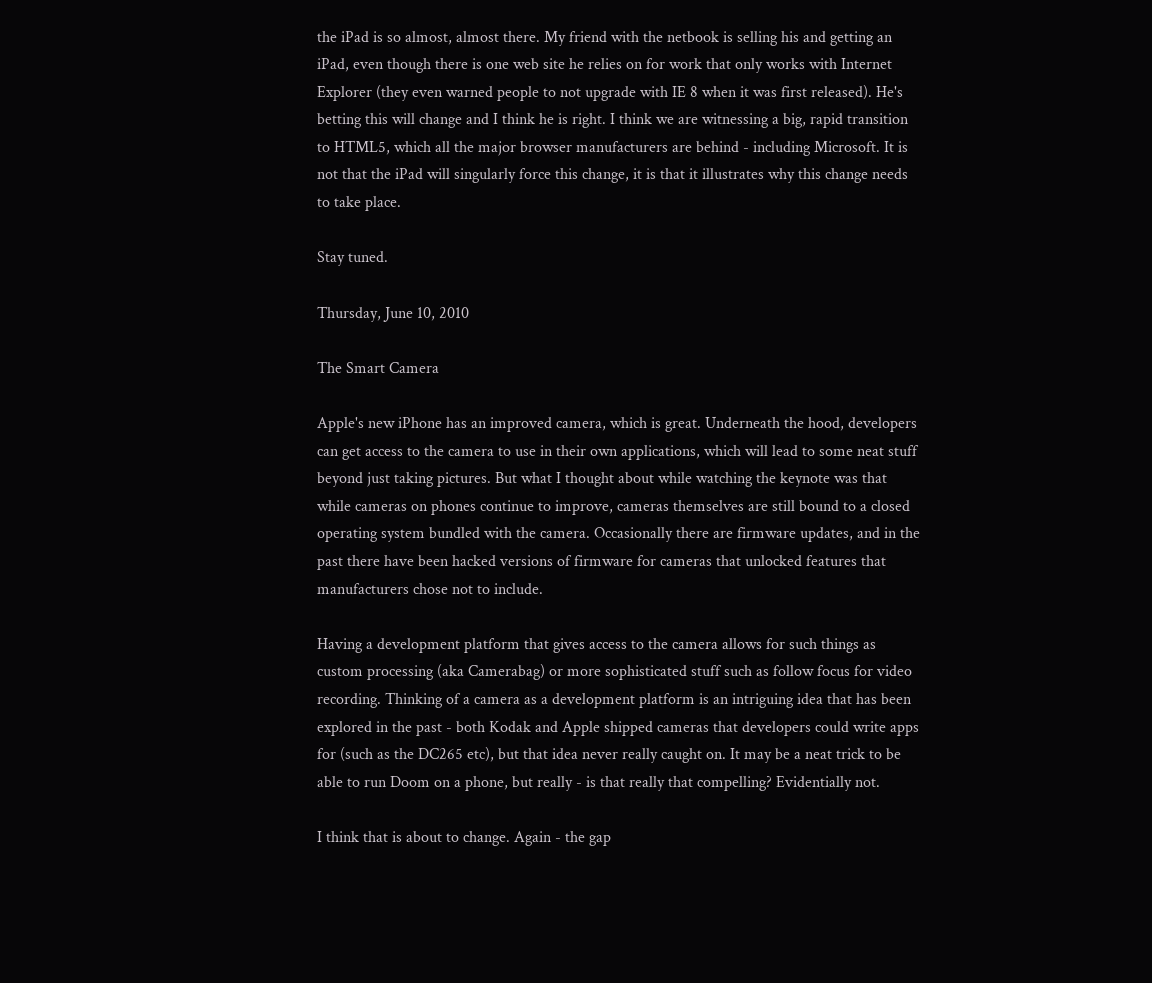the iPad is so almost, almost there. My friend with the netbook is selling his and getting an iPad, even though there is one web site he relies on for work that only works with Internet Explorer (they even warned people to not upgrade with IE 8 when it was first released). He's betting this will change and I think he is right. I think we are witnessing a big, rapid transition to HTML5, which all the major browser manufacturers are behind - including Microsoft. It is not that the iPad will singularly force this change, it is that it illustrates why this change needs to take place.

Stay tuned.

Thursday, June 10, 2010

The Smart Camera

Apple's new iPhone has an improved camera, which is great. Underneath the hood, developers can get access to the camera to use in their own applications, which will lead to some neat stuff beyond just taking pictures. But what I thought about while watching the keynote was that while cameras on phones continue to improve, cameras themselves are still bound to a closed operating system bundled with the camera. Occasionally there are firmware updates, and in the past there have been hacked versions of firmware for cameras that unlocked features that manufacturers chose not to include.

Having a development platform that gives access to the camera allows for such things as custom processing (aka Camerabag) or more sophisticated stuff such as follow focus for video recording. Thinking of a camera as a development platform is an intriguing idea that has been explored in the past - both Kodak and Apple shipped cameras that developers could write apps for (such as the DC265 etc), but that idea never really caught on. It may be a neat trick to be able to run Doom on a phone, but really - is that really that compelling? Evidentially not.

I think that is about to change. Again - the gap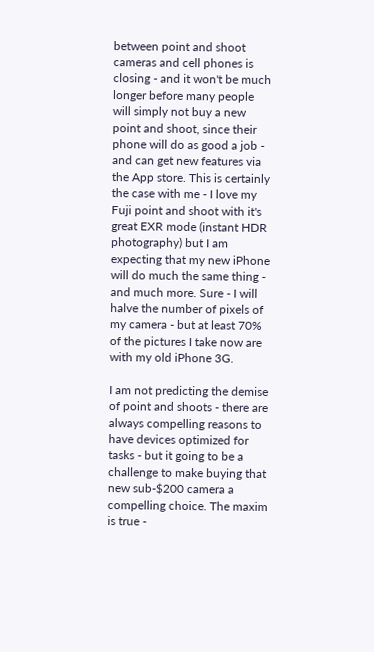between point and shoot cameras and cell phones is closing - and it won't be much longer before many people will simply not buy a new point and shoot, since their phone will do as good a job - and can get new features via the App store. This is certainly the case with me - I love my Fuji point and shoot with it's great EXR mode (instant HDR photography) but I am expecting that my new iPhone will do much the same thing - and much more. Sure - I will halve the number of pixels of my camera - but at least 70% of the pictures I take now are with my old iPhone 3G.

I am not predicting the demise of point and shoots - there are always compelling reasons to have devices optimized for tasks - but it going to be a challenge to make buying that new sub-$200 camera a compelling choice. The maxim is true -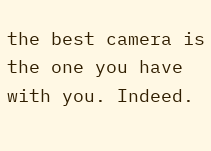the best camera is the one you have with you. Indeed.